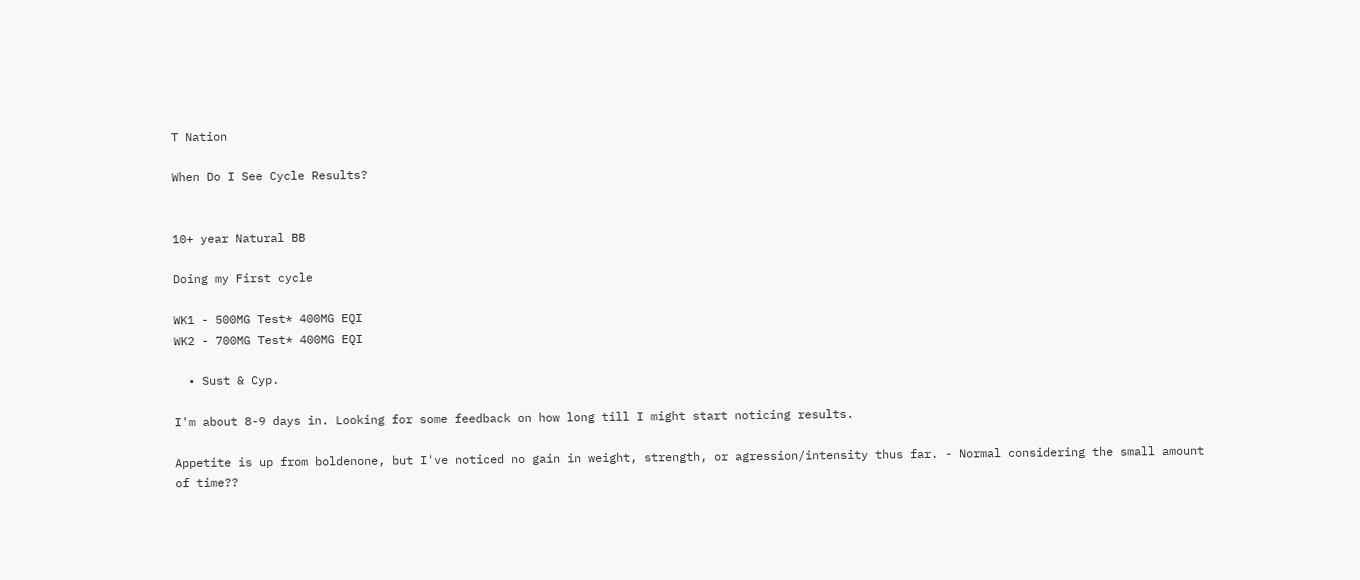T Nation

When Do I See Cycle Results?


10+ year Natural BB

Doing my First cycle

WK1 - 500MG Test* 400MG EQI
WK2 - 700MG Test* 400MG EQI

  • Sust & Cyp.

I'm about 8-9 days in. Looking for some feedback on how long till I might start noticing results.

Appetite is up from boldenone, but I've noticed no gain in weight, strength, or agression/intensity thus far. - Normal considering the small amount of time??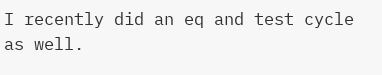I recently did an eq and test cycle as well.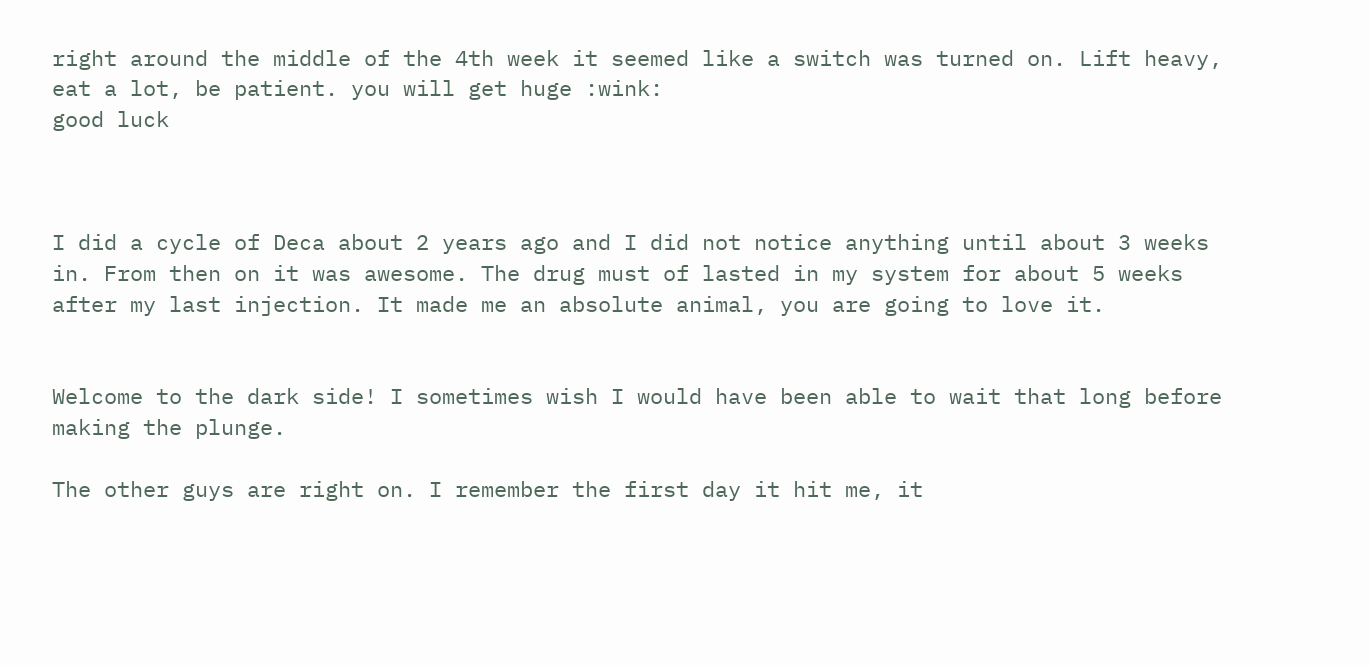right around the middle of the 4th week it seemed like a switch was turned on. Lift heavy, eat a lot, be patient. you will get huge :wink:
good luck



I did a cycle of Deca about 2 years ago and I did not notice anything until about 3 weeks in. From then on it was awesome. The drug must of lasted in my system for about 5 weeks after my last injection. It made me an absolute animal, you are going to love it.


Welcome to the dark side! I sometimes wish I would have been able to wait that long before making the plunge.

The other guys are right on. I remember the first day it hit me, it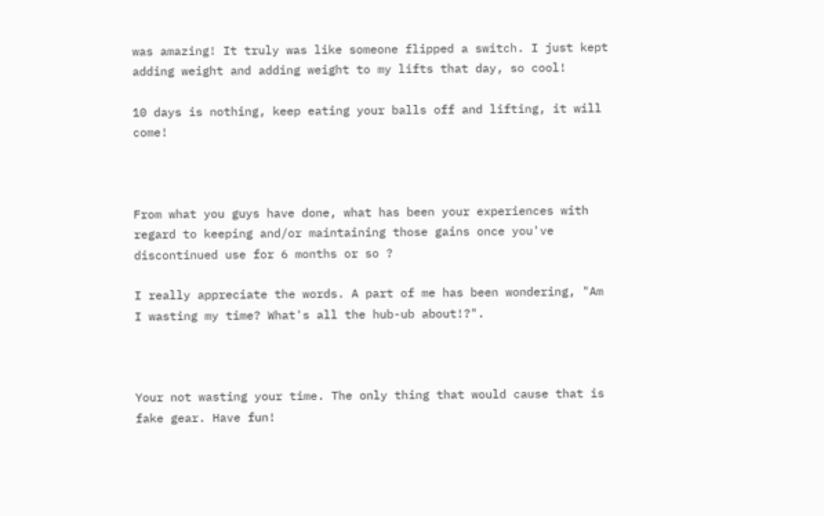was amazing! It truly was like someone flipped a switch. I just kept adding weight and adding weight to my lifts that day, so cool!

10 days is nothing, keep eating your balls off and lifting, it will come!



From what you guys have done, what has been your experiences with regard to keeping and/or maintaining those gains once you've discontinued use for 6 months or so ?

I really appreciate the words. A part of me has been wondering, "Am I wasting my time? What's all the hub-ub about!?".



Your not wasting your time. The only thing that would cause that is fake gear. Have fun!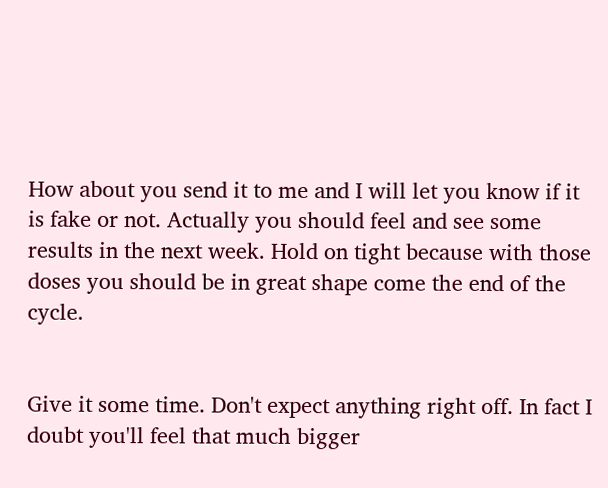How about you send it to me and I will let you know if it is fake or not. Actually you should feel and see some results in the next week. Hold on tight because with those doses you should be in great shape come the end of the cycle.


Give it some time. Don't expect anything right off. In fact I doubt you'll feel that much bigger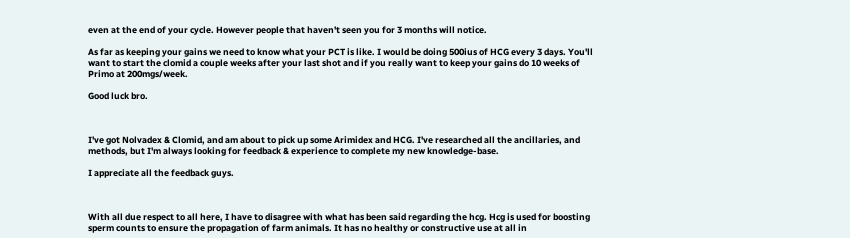even at the end of your cycle. However people that haven't seen you for 3 months will notice.

As far as keeping your gains we need to know what your PCT is like. I would be doing 500ius of HCG every 3 days. You'll want to start the clomid a couple weeks after your last shot and if you really want to keep your gains do 10 weeks of Primo at 200mgs/week.

Good luck bro.



I've got Nolvadex & Clomid, and am about to pick up some Arimidex and HCG. I've researched all the ancillaries, and methods, but I'm always looking for feedback & experience to complete my new knowledge-base.

I appreciate all the feedback guys.



With all due respect to all here, I have to disagree with what has been said regarding the hcg. Hcg is used for boosting sperm counts to ensure the propagation of farm animals. It has no healthy or constructive use at all in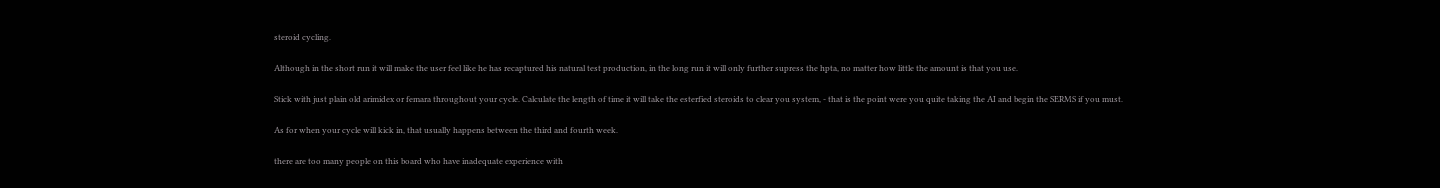steroid cycling.

Although in the short run it will make the user feel like he has recaptured his natural test production, in the long run it will only further supress the hpta, no matter how little the amount is that you use.

Stick with just plain old arimidex or femara throughout your cycle. Calculate the length of time it will take the esterfied steroids to clear you system, - that is the point were you quite taking the AI and begin the SERMS if you must.

As for when your cycle will kick in, that usually happens between the third and fourth week.

there are too many people on this board who have inadequate experience with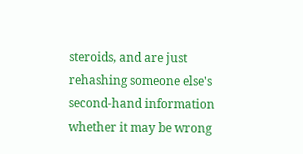steroids, and are just rehashing someone else's second-hand information whether it may be wrong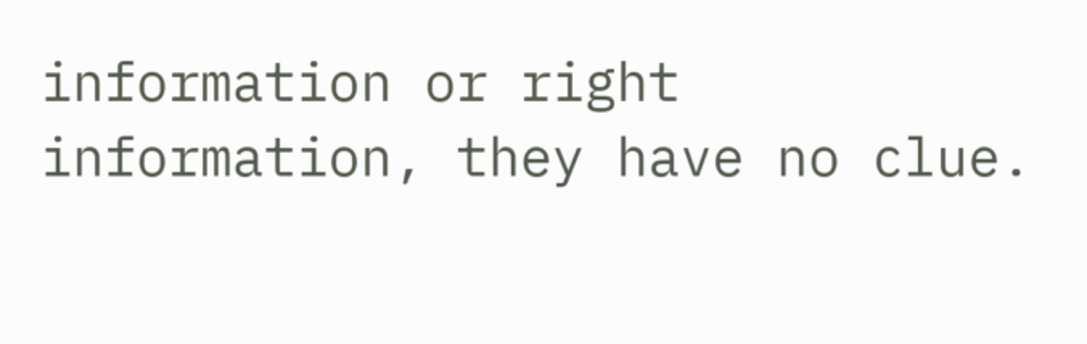information or right information, they have no clue.